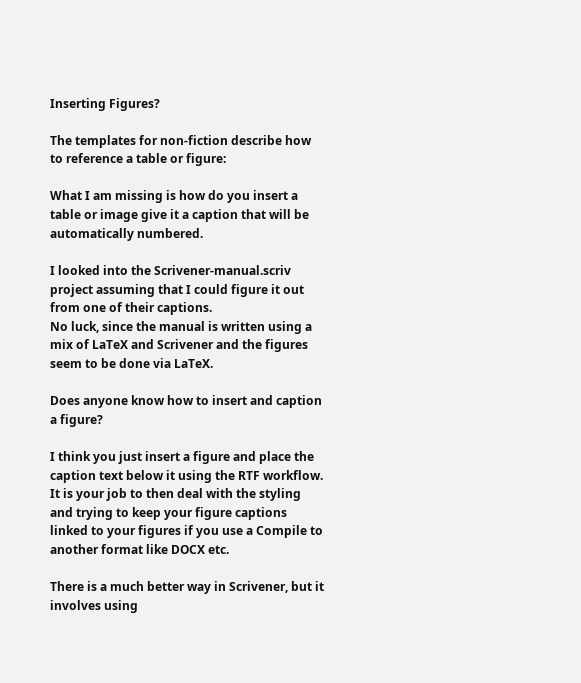Inserting Figures?

The templates for non-fiction describe how to reference a table or figure:

What I am missing is how do you insert a table or image give it a caption that will be automatically numbered.

I looked into the Scrivener-manual.scriv project assuming that I could figure it out from one of their captions.
No luck, since the manual is written using a mix of LaTeX and Scrivener and the figures seem to be done via LaTeX.

Does anyone know how to insert and caption a figure?

I think you just insert a figure and place the caption text below it using the RTF workflow. It is your job to then deal with the styling and trying to keep your figure captions linked to your figures if you use a Compile to another format like DOCX etc.

There is a much better way in Scrivener, but it involves using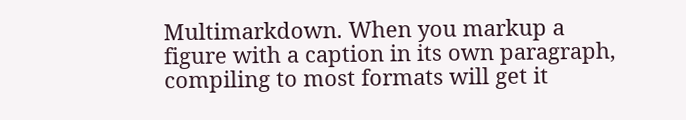Multimarkdown. When you markup a figure with a caption in its own paragraph, compiling to most formats will get it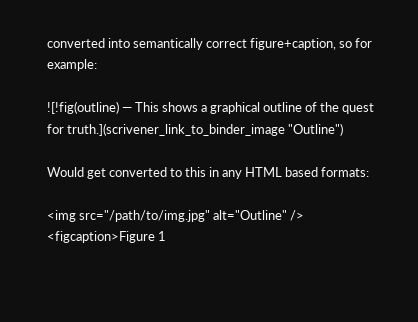converted into semantically correct figure+caption, so for example:

![!fig(outline) — This shows a graphical outline of the quest for truth.](scrivener_link_to_binder_image "Outline")

Would get converted to this in any HTML based formats:

<img src="/path/to/img.jpg" alt="Outline" />
<figcaption>Figure 1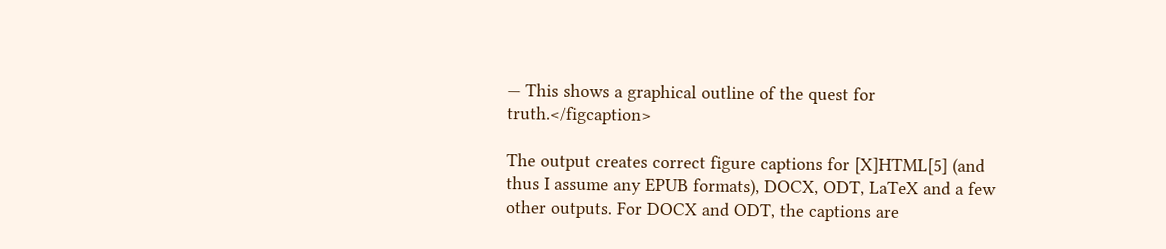— This shows a graphical outline of the quest for truth.</figcaption>

The output creates correct figure captions for [X]HTML[5] (and thus I assume any EPUB formats), DOCX, ODT, LaTeX and a few other outputs. For DOCX and ODT, the captions are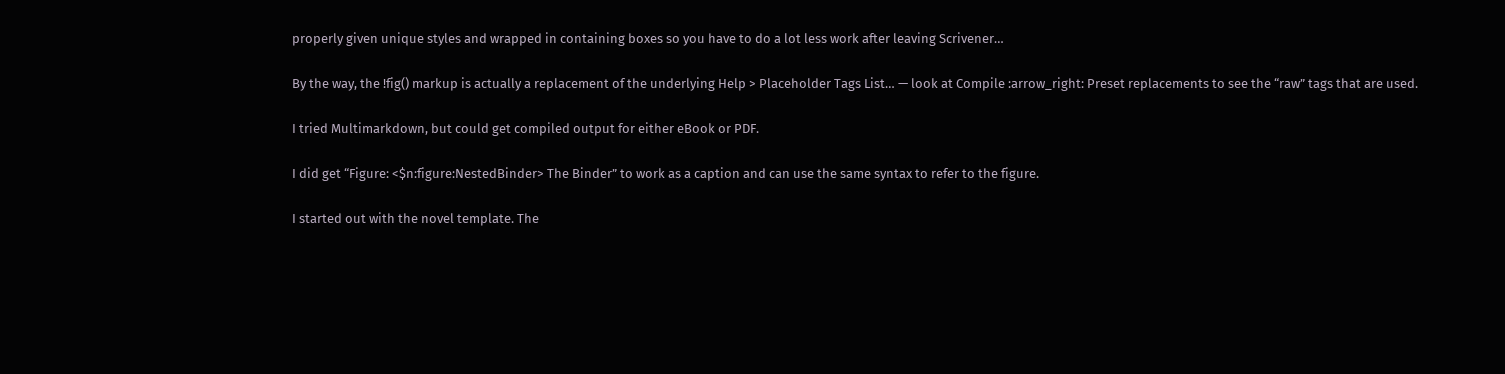properly given unique styles and wrapped in containing boxes so you have to do a lot less work after leaving Scrivener…

By the way, the !fig() markup is actually a replacement of the underlying Help > Placeholder Tags List… — look at Compile :arrow_right: Preset replacements to see the “raw” tags that are used.

I tried Multimarkdown, but could get compiled output for either eBook or PDF.

I did get “Figure: <$n:figure:NestedBinder> The Binder” to work as a caption and can use the same syntax to refer to the figure.

I started out with the novel template. The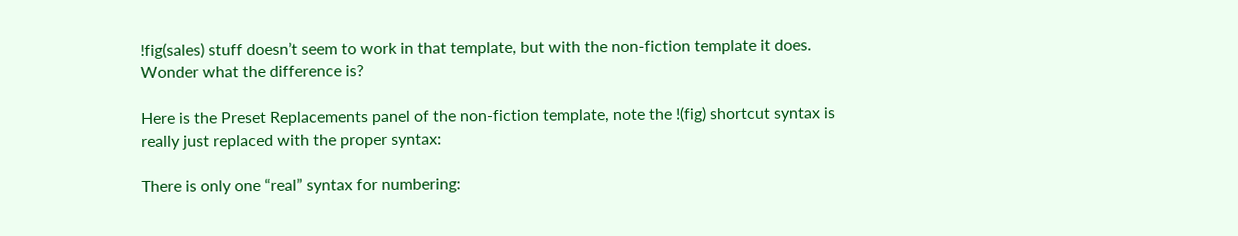!fig(sales) stuff doesn’t seem to work in that template, but with the non-fiction template it does. Wonder what the difference is?

Here is the Preset Replacements panel of the non-fiction template, note the !(fig) shortcut syntax is really just replaced with the proper syntax:

There is only one “real” syntax for numbering: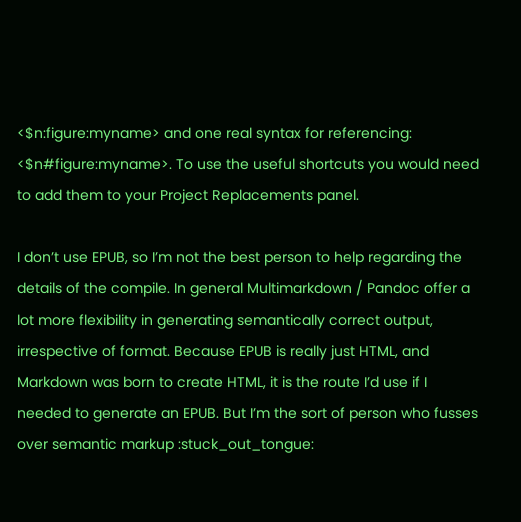<$n:figure:myname> and one real syntax for referencing: <$n#figure:myname>. To use the useful shortcuts you would need to add them to your Project Replacements panel.

I don’t use EPUB, so I’m not the best person to help regarding the details of the compile. In general Multimarkdown / Pandoc offer a lot more flexibility in generating semantically correct output, irrespective of format. Because EPUB is really just HTML, and Markdown was born to create HTML, it is the route I’d use if I needed to generate an EPUB. But I’m the sort of person who fusses over semantic markup :stuck_out_tongue: